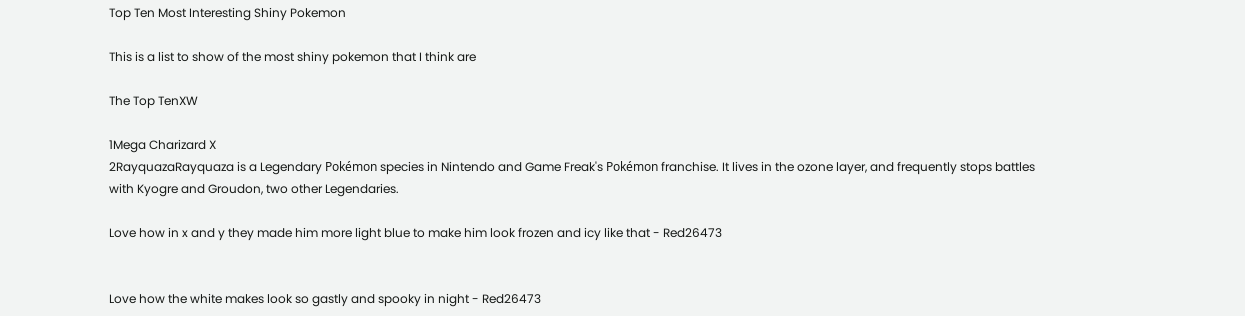Top Ten Most Interesting Shiny Pokemon

This is a list to show of the most shiny pokemon that I think are

The Top TenXW

1Mega Charizard X
2RayquazaRayquaza is a Legendary Pokémon species in Nintendo and Game Freak's Pokémon franchise. It lives in the ozone layer, and frequently stops battles with Kyogre and Groudon, two other Legendaries.

Love how in x and y they made him more light blue to make him look frozen and icy like that - Red26473


Love how the white makes look so gastly and spooky in night - Red26473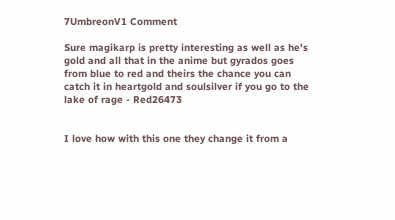7UmbreonV1 Comment

Sure magikarp is pretty interesting as well as he's gold and all that in the anime but gyrados goes from blue to red and theirs the chance you can catch it in heartgold and soulsilver if you go to the lake of rage - Red26473


I love how with this one they change it from a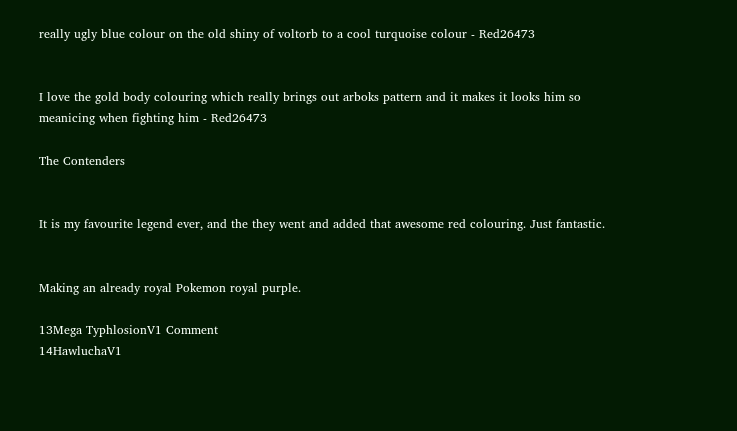really ugly blue colour on the old shiny of voltorb to a cool turquoise colour - Red26473


I love the gold body colouring which really brings out arboks pattern and it makes it looks him so meanicing when fighting him - Red26473

The Contenders


It is my favourite legend ever, and the they went and added that awesome red colouring. Just fantastic.


Making an already royal Pokemon royal purple.

13Mega TyphlosionV1 Comment
14HawluchaV1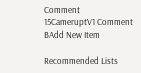Comment
15CameruptV1 Comment
BAdd New Item

Recommended Lists